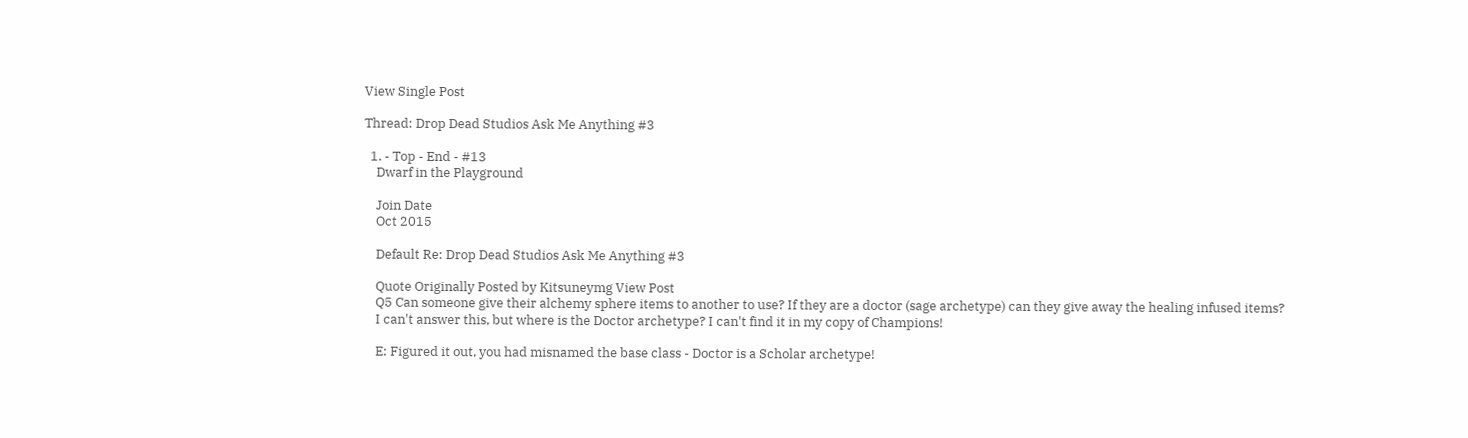View Single Post

Thread: Drop Dead Studios Ask Me Anything #3

  1. - Top - End - #13
    Dwarf in the Playground

    Join Date
    Oct 2015

    Default Re: Drop Dead Studios Ask Me Anything #3

    Quote Originally Posted by Kitsuneymg View Post
    Q5 Can someone give their alchemy sphere items to another to use? If they are a doctor (sage archetype) can they give away the healing infused items?
    I can't answer this, but where is the Doctor archetype? I can't find it in my copy of Champions!

    E: Figured it out, you had misnamed the base class - Doctor is a Scholar archetype!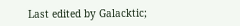Last edited by Galacktic;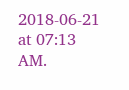2018-06-21 at 07:13 AM.